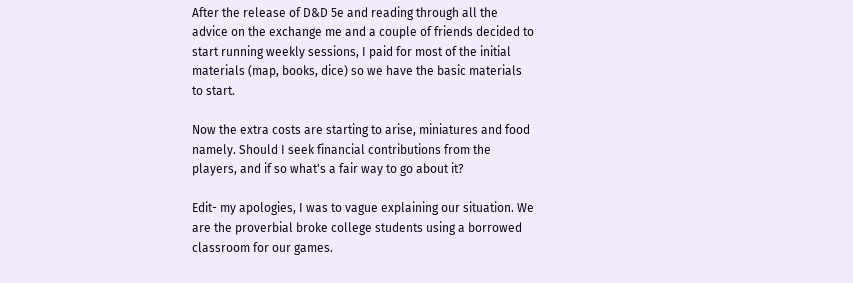After the release of D&D 5e and reading through all the advice on the exchange me and a couple of friends decided to start running weekly sessions, I paid for most of the initial materials (map, books, dice) so we have the basic materials to start.

Now the extra costs are starting to arise, miniatures and food namely. Should I seek financial contributions from the players, and if so what's a fair way to go about it?

Edit- my apologies, I was to vague explaining our situation. We are the proverbial broke college students using a borrowed classroom for our games.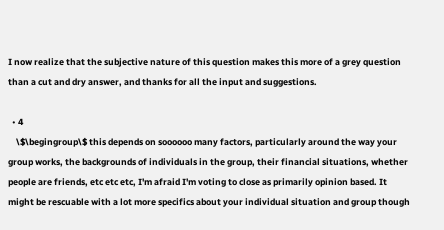I now realize that the subjective nature of this question makes this more of a grey question than a cut and dry answer, and thanks for all the input and suggestions.

  • 4
    \$\begingroup\$ this depends on soooooo many factors, particularly around the way your group works, the backgrounds of individuals in the group, their financial situations, whether people are friends, etc etc etc, I'm afraid I'm voting to close as primarily opinion based. It might be rescuable with a lot more specifics about your individual situation and group though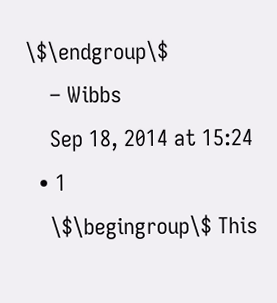\$\endgroup\$
    – Wibbs
    Sep 18, 2014 at 15:24
  • 1
    \$\begingroup\$ This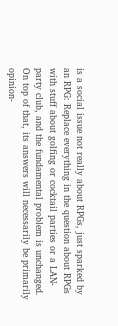is a social issue not really about RPGs, just sparked by an RPG: Replace everything in the question about RPGs with stuff about golfing or cocktail parties or a LAN-party club, and the fundamental problem is unchanged. On top of that, its answers will necessarily be primarily opinion-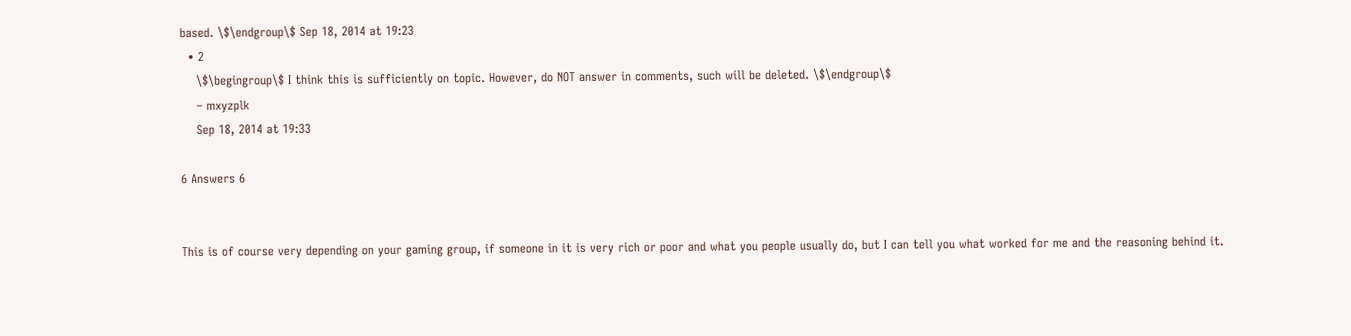based. \$\endgroup\$ Sep 18, 2014 at 19:23
  • 2
    \$\begingroup\$ I think this is sufficiently on topic. However, do NOT answer in comments, such will be deleted. \$\endgroup\$
    – mxyzplk
    Sep 18, 2014 at 19:33

6 Answers 6


This is of course very depending on your gaming group, if someone in it is very rich or poor and what you people usually do, but I can tell you what worked for me and the reasoning behind it.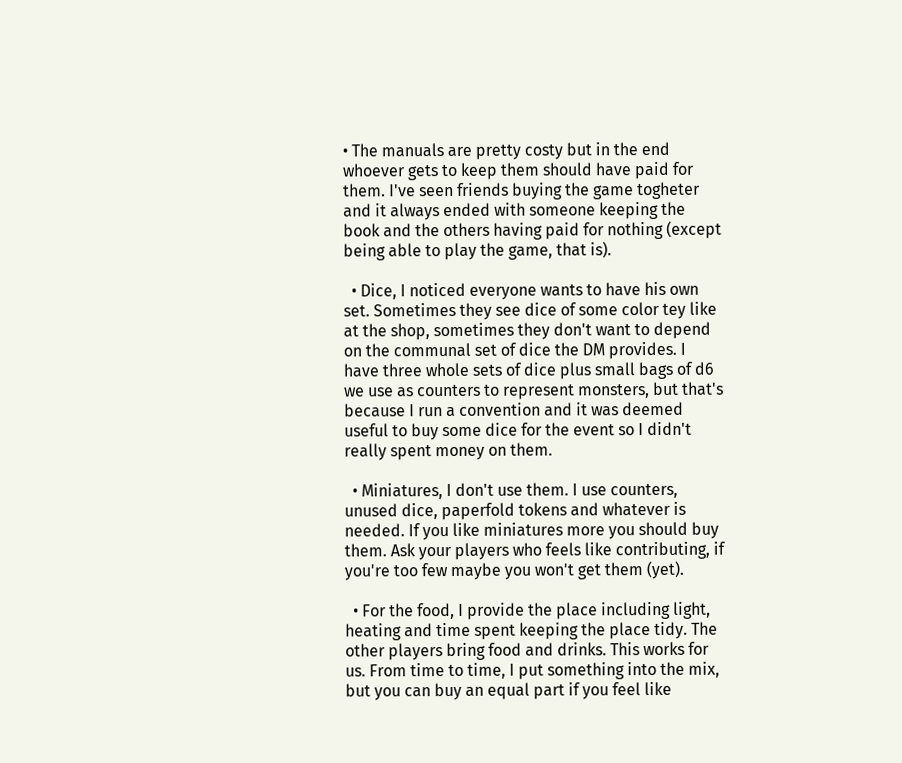• The manuals are pretty costy but in the end whoever gets to keep them should have paid for them. I've seen friends buying the game togheter and it always ended with someone keeping the book and the others having paid for nothing (except being able to play the game, that is).

  • Dice, I noticed everyone wants to have his own set. Sometimes they see dice of some color tey like at the shop, sometimes they don't want to depend on the communal set of dice the DM provides. I have three whole sets of dice plus small bags of d6 we use as counters to represent monsters, but that's because I run a convention and it was deemed useful to buy some dice for the event so I didn't really spent money on them.

  • Miniatures, I don't use them. I use counters, unused dice, paperfold tokens and whatever is needed. If you like miniatures more you should buy them. Ask your players who feels like contributing, if you're too few maybe you won't get them (yet).

  • For the food, I provide the place including light, heating and time spent keeping the place tidy. The other players bring food and drinks. This works for us. From time to time, I put something into the mix, but you can buy an equal part if you feel like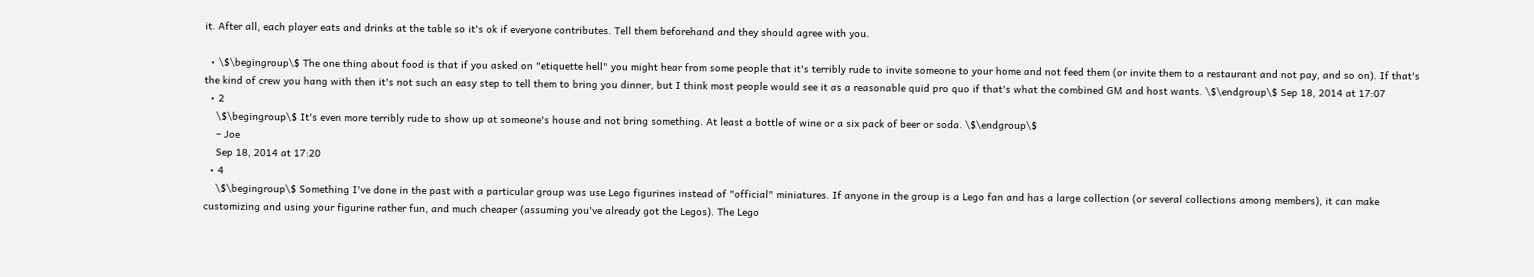it. After all, each player eats and drinks at the table so it's ok if everyone contributes. Tell them beforehand and they should agree with you.

  • \$\begingroup\$ The one thing about food is that if you asked on "etiquette hell" you might hear from some people that it's terribly rude to invite someone to your home and not feed them (or invite them to a restaurant and not pay, and so on). If that's the kind of crew you hang with then it's not such an easy step to tell them to bring you dinner, but I think most people would see it as a reasonable quid pro quo if that's what the combined GM and host wants. \$\endgroup\$ Sep 18, 2014 at 17:07
  • 2
    \$\begingroup\$ It's even more terribly rude to show up at someone's house and not bring something. At least a bottle of wine or a six pack of beer or soda. \$\endgroup\$
    – Joe
    Sep 18, 2014 at 17:20
  • 4
    \$\begingroup\$ Something I've done in the past with a particular group was use Lego figurines instead of "official" miniatures. If anyone in the group is a Lego fan and has a large collection (or several collections among members), it can make customizing and using your figurine rather fun, and much cheaper (assuming you've already got the Legos). The Lego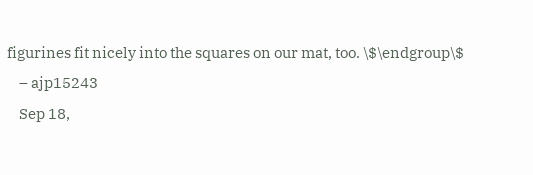figurines fit nicely into the squares on our mat, too. \$\endgroup\$
    – ajp15243
    Sep 18,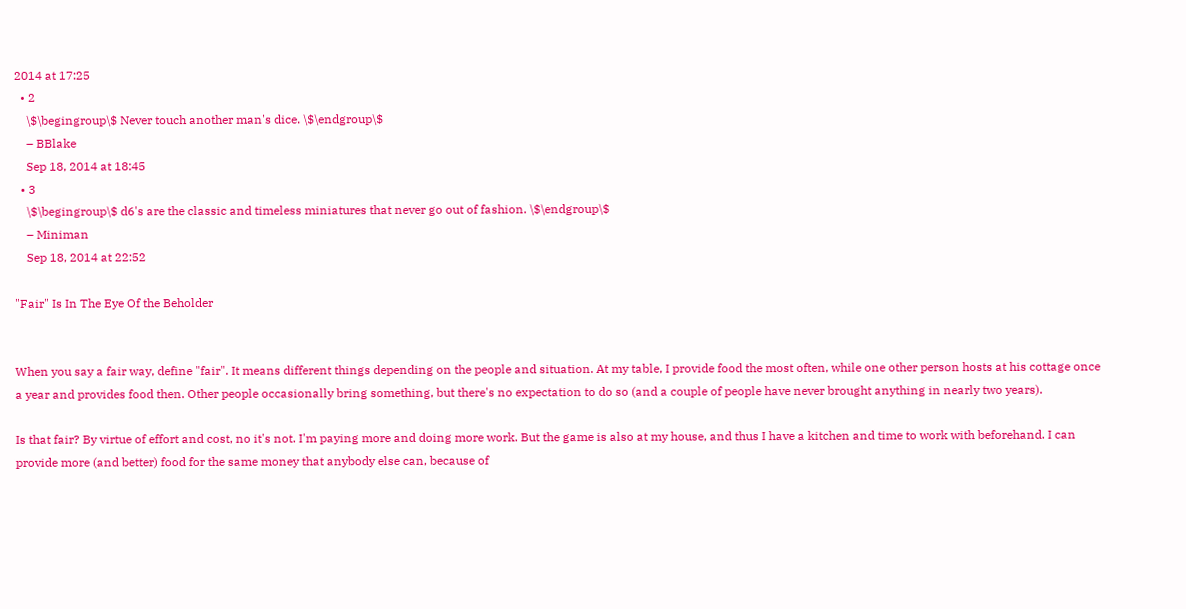2014 at 17:25
  • 2
    \$\begingroup\$ Never touch another man's dice. \$\endgroup\$
    – BBlake
    Sep 18, 2014 at 18:45
  • 3
    \$\begingroup\$ d6's are the classic and timeless miniatures that never go out of fashion. \$\endgroup\$
    – Miniman
    Sep 18, 2014 at 22:52

"Fair" Is In The Eye Of the Beholder


When you say a fair way, define "fair". It means different things depending on the people and situation. At my table, I provide food the most often, while one other person hosts at his cottage once a year and provides food then. Other people occasionally bring something, but there's no expectation to do so (and a couple of people have never brought anything in nearly two years).

Is that fair? By virtue of effort and cost, no it's not. I'm paying more and doing more work. But the game is also at my house, and thus I have a kitchen and time to work with beforehand. I can provide more (and better) food for the same money that anybody else can, because of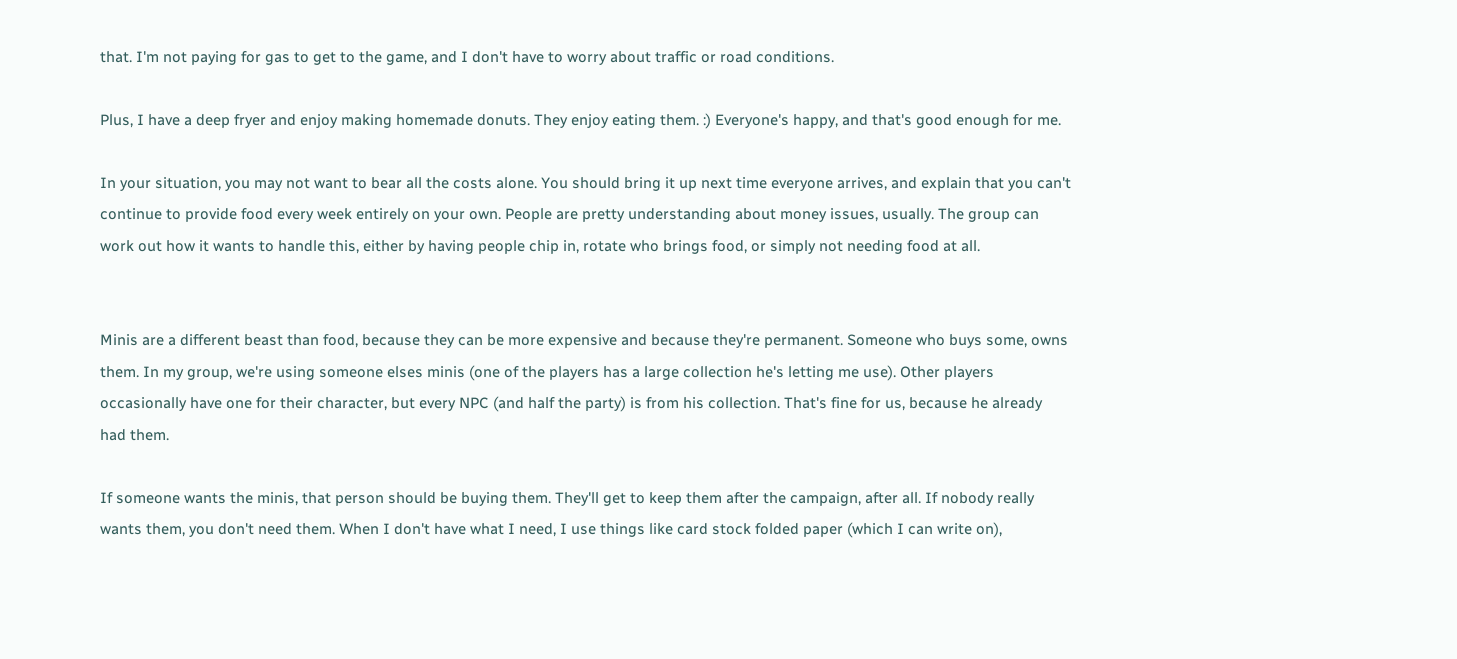that. I'm not paying for gas to get to the game, and I don't have to worry about traffic or road conditions.

Plus, I have a deep fryer and enjoy making homemade donuts. They enjoy eating them. :) Everyone's happy, and that's good enough for me.

In your situation, you may not want to bear all the costs alone. You should bring it up next time everyone arrives, and explain that you can't continue to provide food every week entirely on your own. People are pretty understanding about money issues, usually. The group can work out how it wants to handle this, either by having people chip in, rotate who brings food, or simply not needing food at all.


Minis are a different beast than food, because they can be more expensive and because they're permanent. Someone who buys some, owns them. In my group, we're using someone elses minis (one of the players has a large collection he's letting me use). Other players occasionally have one for their character, but every NPC (and half the party) is from his collection. That's fine for us, because he already had them.

If someone wants the minis, that person should be buying them. They'll get to keep them after the campaign, after all. If nobody really wants them, you don't need them. When I don't have what I need, I use things like card stock folded paper (which I can write on),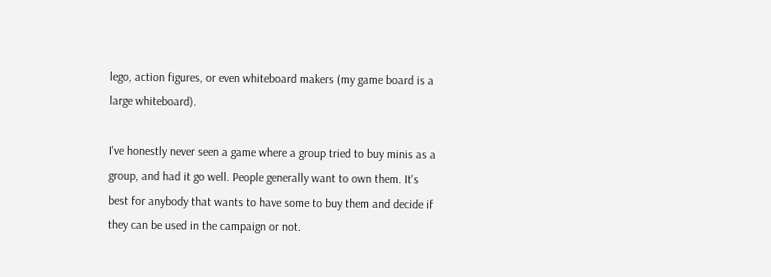lego, action figures, or even whiteboard makers (my game board is a large whiteboard).

I've honestly never seen a game where a group tried to buy minis as a group, and had it go well. People generally want to own them. It's best for anybody that wants to have some to buy them and decide if they can be used in the campaign or not.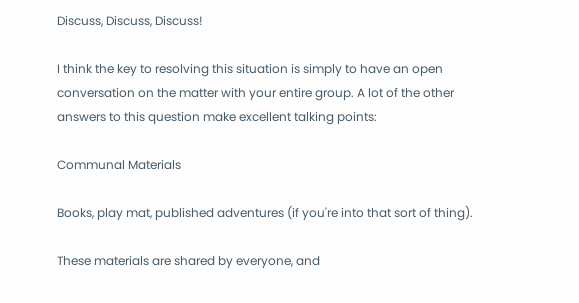Discuss, Discuss, Discuss!

I think the key to resolving this situation is simply to have an open conversation on the matter with your entire group. A lot of the other answers to this question make excellent talking points:

Communal Materials

Books, play mat, published adventures (if you're into that sort of thing).

These materials are shared by everyone, and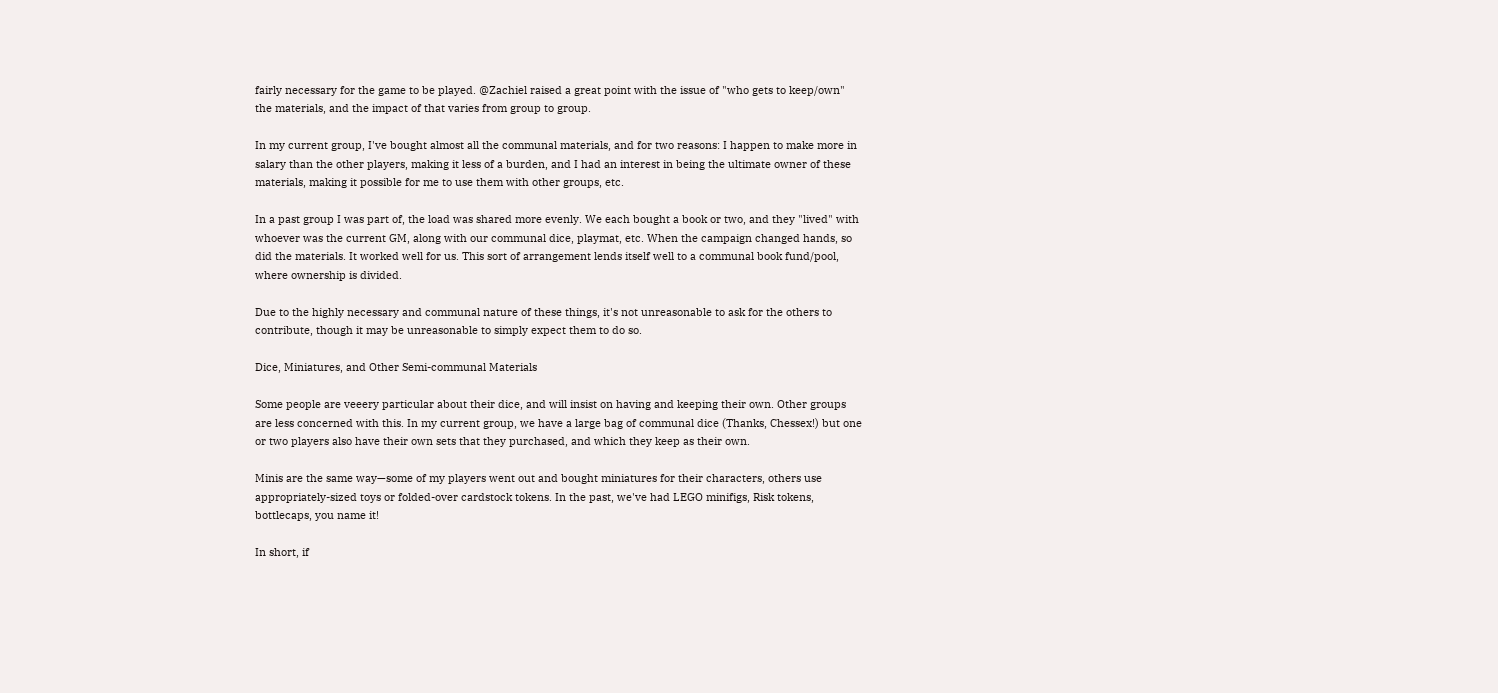fairly necessary for the game to be played. @Zachiel raised a great point with the issue of "who gets to keep/own" the materials, and the impact of that varies from group to group.

In my current group, I've bought almost all the communal materials, and for two reasons: I happen to make more in salary than the other players, making it less of a burden, and I had an interest in being the ultimate owner of these materials, making it possible for me to use them with other groups, etc.

In a past group I was part of, the load was shared more evenly. We each bought a book or two, and they "lived" with whoever was the current GM, along with our communal dice, playmat, etc. When the campaign changed hands, so did the materials. It worked well for us. This sort of arrangement lends itself well to a communal book fund/pool, where ownership is divided.

Due to the highly necessary and communal nature of these things, it's not unreasonable to ask for the others to contribute, though it may be unreasonable to simply expect them to do so.

Dice, Miniatures, and Other Semi-communal Materials

Some people are veeery particular about their dice, and will insist on having and keeping their own. Other groups are less concerned with this. In my current group, we have a large bag of communal dice (Thanks, Chessex!) but one or two players also have their own sets that they purchased, and which they keep as their own.

Minis are the same way—some of my players went out and bought miniatures for their characters, others use appropriately-sized toys or folded-over cardstock tokens. In the past, we've had LEGO minifigs, Risk tokens, bottlecaps, you name it!

In short, if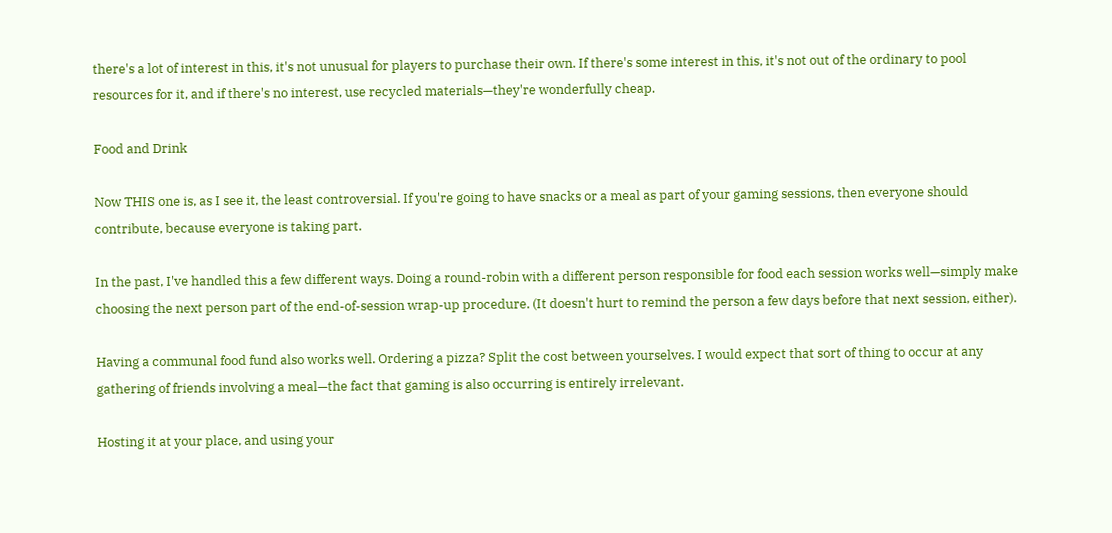there's a lot of interest in this, it's not unusual for players to purchase their own. If there's some interest in this, it's not out of the ordinary to pool resources for it, and if there's no interest, use recycled materials—they're wonderfully cheap.

Food and Drink

Now THIS one is, as I see it, the least controversial. If you're going to have snacks or a meal as part of your gaming sessions, then everyone should contribute, because everyone is taking part.

In the past, I've handled this a few different ways. Doing a round-robin with a different person responsible for food each session works well—simply make choosing the next person part of the end-of-session wrap-up procedure. (It doesn't hurt to remind the person a few days before that next session, either).

Having a communal food fund also works well. Ordering a pizza? Split the cost between yourselves. I would expect that sort of thing to occur at any gathering of friends involving a meal—the fact that gaming is also occurring is entirely irrelevant.

Hosting it at your place, and using your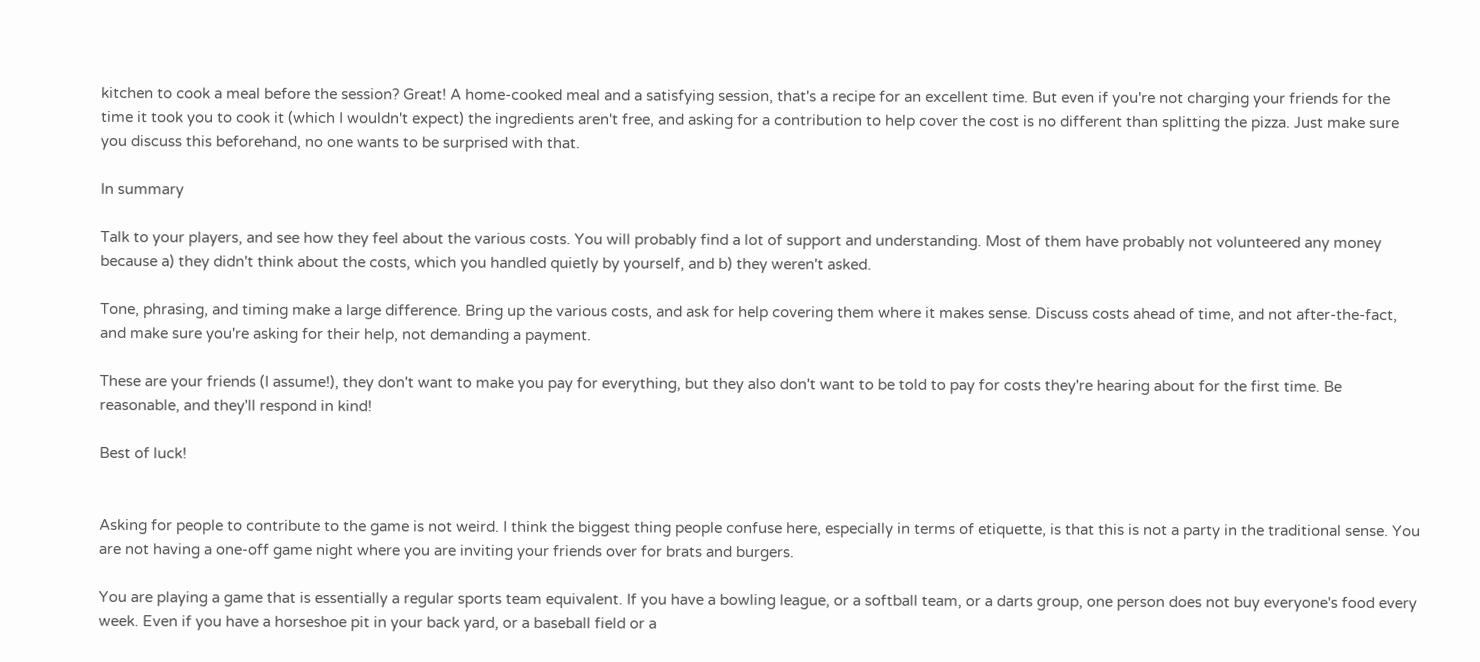kitchen to cook a meal before the session? Great! A home-cooked meal and a satisfying session, that's a recipe for an excellent time. But even if you're not charging your friends for the time it took you to cook it (which I wouldn't expect) the ingredients aren't free, and asking for a contribution to help cover the cost is no different than splitting the pizza. Just make sure you discuss this beforehand, no one wants to be surprised with that.

In summary

Talk to your players, and see how they feel about the various costs. You will probably find a lot of support and understanding. Most of them have probably not volunteered any money because a) they didn't think about the costs, which you handled quietly by yourself, and b) they weren't asked.

Tone, phrasing, and timing make a large difference. Bring up the various costs, and ask for help covering them where it makes sense. Discuss costs ahead of time, and not after-the-fact, and make sure you're asking for their help, not demanding a payment.

These are your friends (I assume!), they don't want to make you pay for everything, but they also don't want to be told to pay for costs they're hearing about for the first time. Be reasonable, and they'll respond in kind!

Best of luck!


Asking for people to contribute to the game is not weird. I think the biggest thing people confuse here, especially in terms of etiquette, is that this is not a party in the traditional sense. You are not having a one-off game night where you are inviting your friends over for brats and burgers.

You are playing a game that is essentially a regular sports team equivalent. If you have a bowling league, or a softball team, or a darts group, one person does not buy everyone's food every week. Even if you have a horseshoe pit in your back yard, or a baseball field or a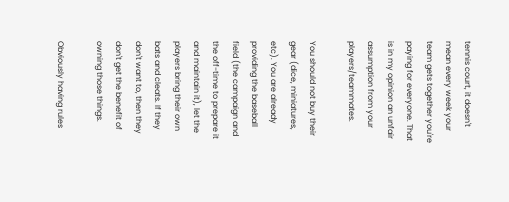tennis court, it doesn't mean every week your team gets together you're paying for everyone. That is in my opinion an unfair assumption from your players/teammates.

You should not buy their gear (dice, miniatures, etc). You are already providing the baseball field (the campaign and the off-time to prepare it and maintain it), let the players bring their own bats and cleats. If they don't want to, then they don't get the benefit of owning those things.

Obviously having rules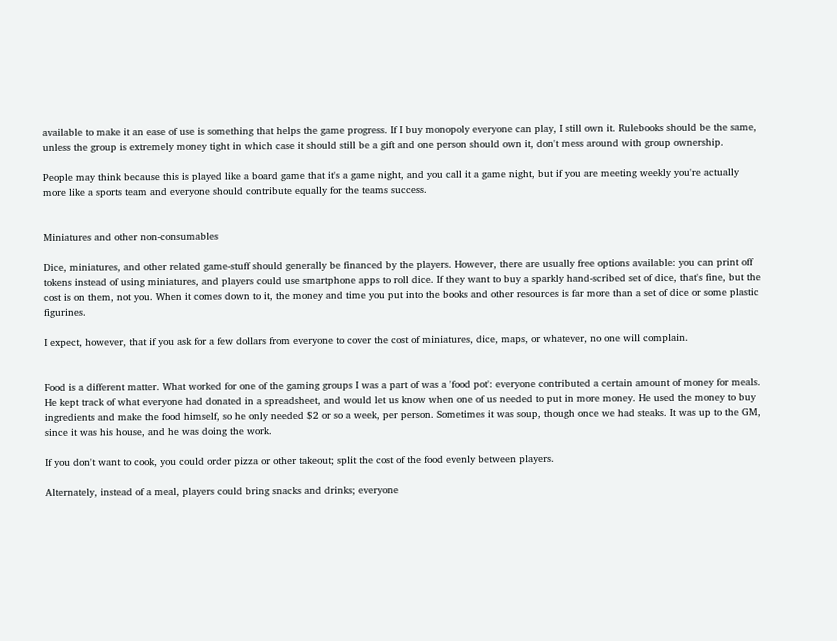available to make it an ease of use is something that helps the game progress. If I buy monopoly everyone can play, I still own it. Rulebooks should be the same, unless the group is extremely money tight in which case it should still be a gift and one person should own it, don't mess around with group ownership.

People may think because this is played like a board game that it's a game night, and you call it a game night, but if you are meeting weekly you're actually more like a sports team and everyone should contribute equally for the teams success.


Miniatures and other non-consumables

Dice, miniatures, and other related game-stuff should generally be financed by the players. However, there are usually free options available: you can print off tokens instead of using miniatures, and players could use smartphone apps to roll dice. If they want to buy a sparkly hand-scribed set of dice, that's fine, but the cost is on them, not you. When it comes down to it, the money and time you put into the books and other resources is far more than a set of dice or some plastic figurines.

I expect, however, that if you ask for a few dollars from everyone to cover the cost of miniatures, dice, maps, or whatever, no one will complain.


Food is a different matter. What worked for one of the gaming groups I was a part of was a 'food pot': everyone contributed a certain amount of money for meals. He kept track of what everyone had donated in a spreadsheet, and would let us know when one of us needed to put in more money. He used the money to buy ingredients and make the food himself, so he only needed $2 or so a week, per person. Sometimes it was soup, though once we had steaks. It was up to the GM, since it was his house, and he was doing the work.

If you don't want to cook, you could order pizza or other takeout; split the cost of the food evenly between players.

Alternately, instead of a meal, players could bring snacks and drinks; everyone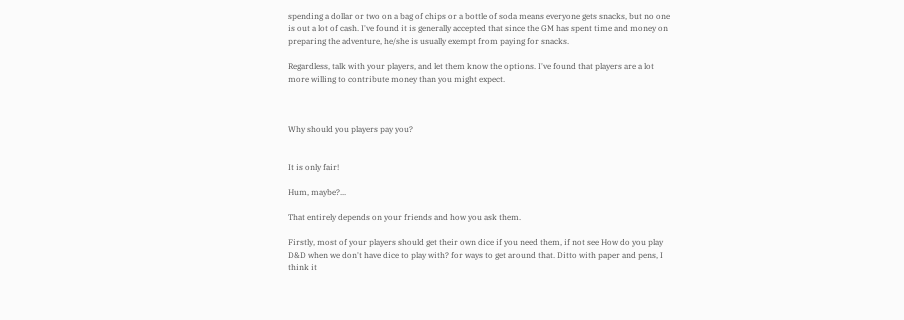spending a dollar or two on a bag of chips or a bottle of soda means everyone gets snacks, but no one is out a lot of cash. I've found it is generally accepted that since the GM has spent time and money on preparing the adventure, he/she is usually exempt from paying for snacks.

Regardless, talk with your players, and let them know the options. I've found that players are a lot more willing to contribute money than you might expect.



Why should you players pay you?


It is only fair!

Hum, maybe?...

That entirely depends on your friends and how you ask them.

Firstly, most of your players should get their own dice if you need them, if not see How do you play D&D when we don't have dice to play with? for ways to get around that. Ditto with paper and pens, I think it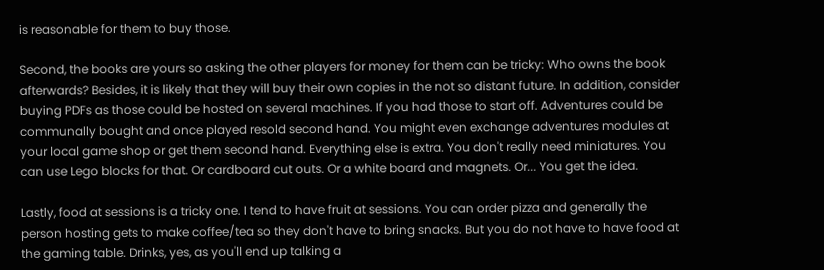is reasonable for them to buy those.

Second, the books are yours so asking the other players for money for them can be tricky: Who owns the book afterwards? Besides, it is likely that they will buy their own copies in the not so distant future. In addition, consider buying PDFs as those could be hosted on several machines. If you had those to start off. Adventures could be communally bought and once played resold second hand. You might even exchange adventures modules at your local game shop or get them second hand. Everything else is extra. You don't really need miniatures. You can use Lego blocks for that. Or cardboard cut outs. Or a white board and magnets. Or... You get the idea.

Lastly, food at sessions is a tricky one. I tend to have fruit at sessions. You can order pizza and generally the person hosting gets to make coffee/tea so they don't have to bring snacks. But you do not have to have food at the gaming table. Drinks, yes, as you'll end up talking a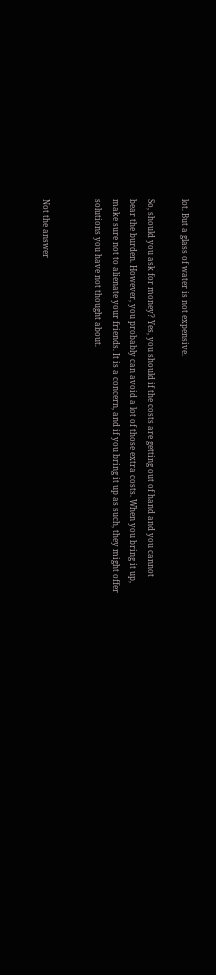lot. But a glass of water is not expensive.

So, should you ask for money? Yes, you should if the costs are getting out of hand and you cannot bear the burden. However, you probably can avoid a lot of those extra costs. When you bring it up, make sure not to alienate your friends. It is a concern, and if you bring it up as such, they might offer solutions you have not thought about.


Not the answer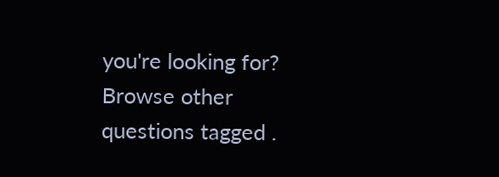you're looking for? Browse other questions tagged .